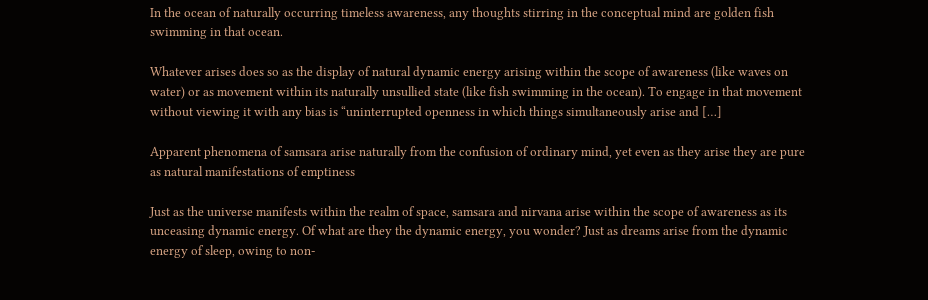In the ocean of naturally occurring timeless awareness, any thoughts stirring in the conceptual mind are golden fish swimming in that ocean.

Whatever arises does so as the display of natural dynamic energy arising within the scope of awareness (like waves on water) or as movement within its naturally unsullied state (like fish swimming in the ocean). To engage in that movement without viewing it with any bias is “uninterrupted openness in which things simultaneously arise and […]

Apparent phenomena of samsara arise naturally from the confusion of ordinary mind, yet even as they arise they are pure as natural manifestations of emptiness

Just as the universe manifests within the realm of space, samsara and nirvana arise within the scope of awareness as its unceasing dynamic energy. Of what are they the dynamic energy, you wonder? Just as dreams arise from the dynamic energy of sleep, owing to non-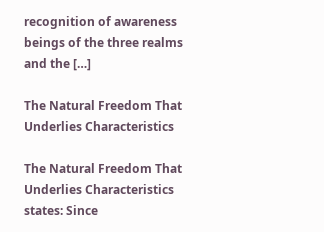recognition of awareness beings of the three realms and the […]

The Natural Freedom That Underlies Characteristics

The Natural Freedom That Underlies Characteristics states: Since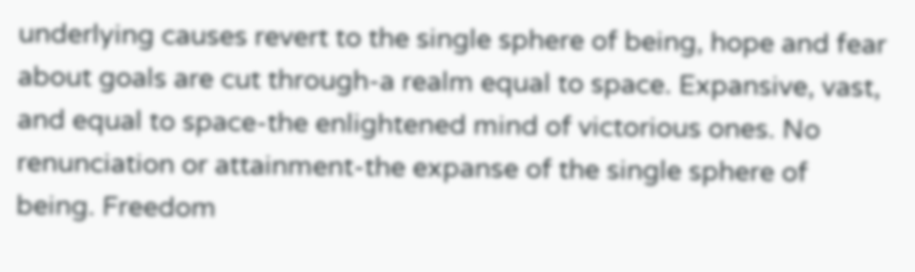underlying causes revert to the single sphere of being, hope and fear about goals are cut through-a realm equal to space. Expansive, vast, and equal to space-the enlightened mind of victorious ones. No renunciation or attainment-the expanse of the single sphere of being. Freedom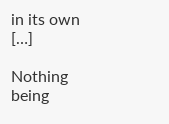in its own […]

Nothing being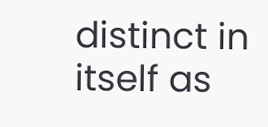distinct in itself as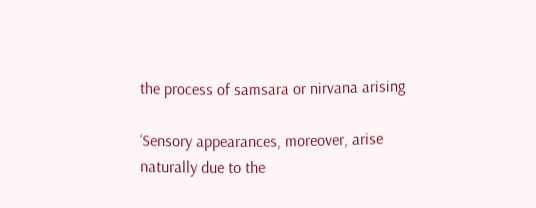the process of samsara or nirvana arising

‘Sensory appearances, moreover, arise naturally due to the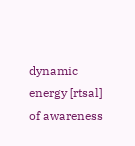dynamic energy [rtsal] of awareness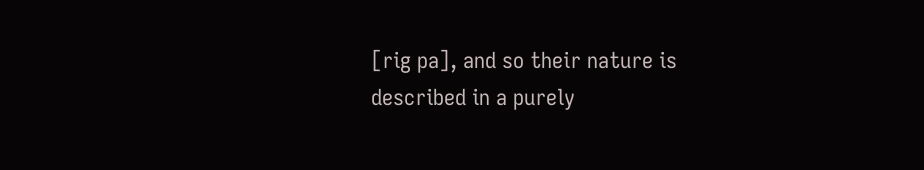[rig pa], and so their nature is described in a purely